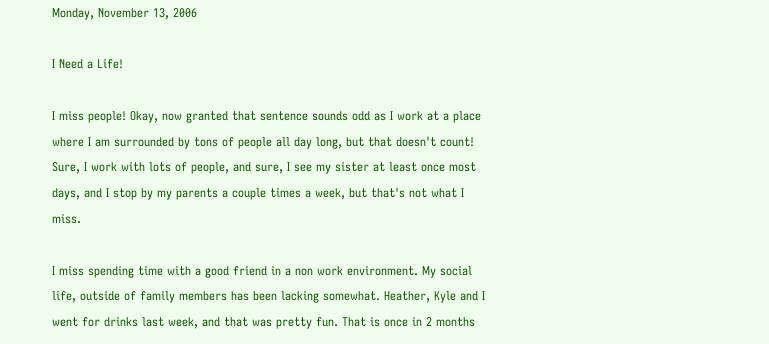Monday, November 13, 2006

I Need a Life!

I miss people! Okay, now granted that sentence sounds odd as I work at a place where I am surrounded by tons of people all day long, but that doesn't count! Sure, I work with lots of people, and sure, I see my sister at least once most days, and I stop by my parents a couple times a week, but that's not what I miss.

I miss spending time with a good friend in a non work environment. My social life, outside of family members has been lacking somewhat. Heather, Kyle and I went for drinks last week, and that was pretty fun. That is once in 2 months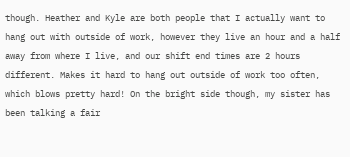though. Heather and Kyle are both people that I actually want to hang out with outside of work, however they live an hour and a half away from where I live, and our shift end times are 2 hours different. Makes it hard to hang out outside of work too often, which blows pretty hard! On the bright side though, my sister has been talking a fair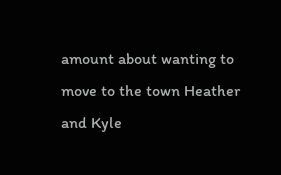amount about wanting to move to the town Heather and Kyle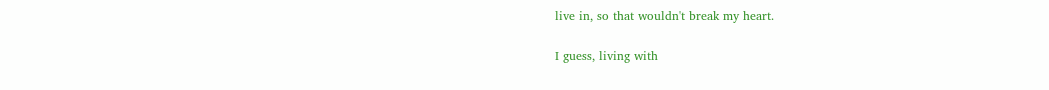live in, so that wouldn't break my heart.

I guess, living with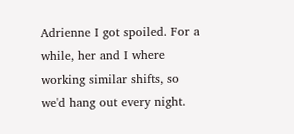Adrienne I got spoiled. For a while, her and I where working similar shifts, so we'd hang out every night.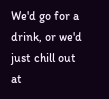We'd go for a drink, or we'd just chill out at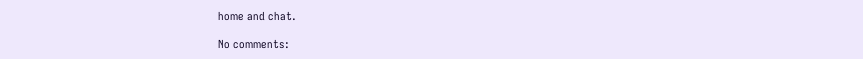home and chat.

No comments: